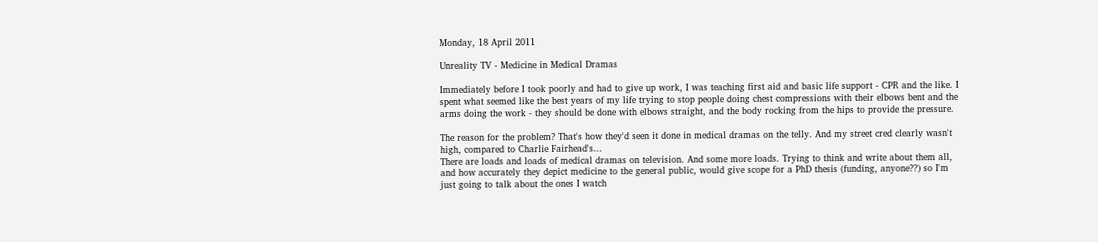Monday, 18 April 2011

Unreality TV - Medicine in Medical Dramas

Immediately before I took poorly and had to give up work, I was teaching first aid and basic life support - CPR and the like. I spent what seemed like the best years of my life trying to stop people doing chest compressions with their elbows bent and the arms doing the work - they should be done with elbows straight, and the body rocking from the hips to provide the pressure.

The reason for the problem? That's how they'd seen it done in medical dramas on the telly. And my street cred clearly wasn't high, compared to Charlie Fairhead's...
There are loads and loads of medical dramas on television. And some more loads. Trying to think and write about them all, and how accurately they depict medicine to the general public, would give scope for a PhD thesis (funding, anyone??) so I'm just going to talk about the ones I watch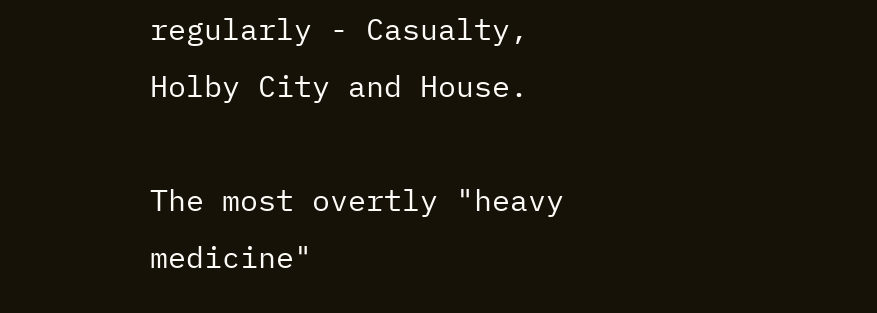regularly - Casualty, Holby City and House.

The most overtly "heavy medicine"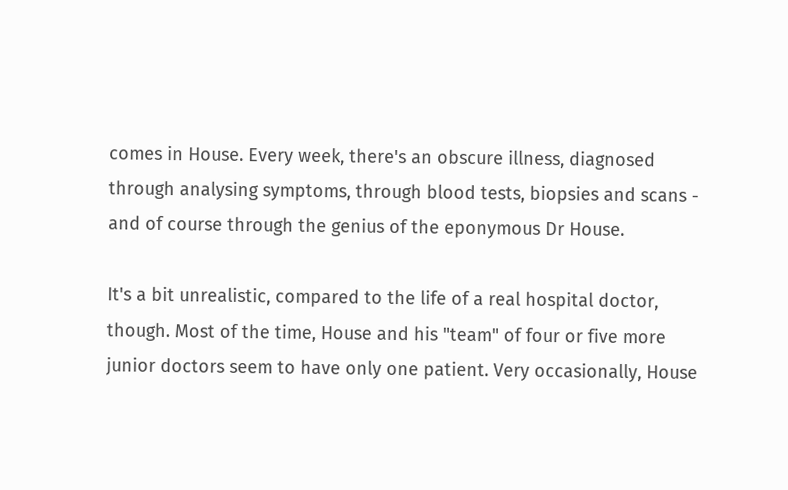comes in House. Every week, there's an obscure illness, diagnosed through analysing symptoms, through blood tests, biopsies and scans - and of course through the genius of the eponymous Dr House.

It's a bit unrealistic, compared to the life of a real hospital doctor, though. Most of the time, House and his "team" of four or five more junior doctors seem to have only one patient. Very occasionally, House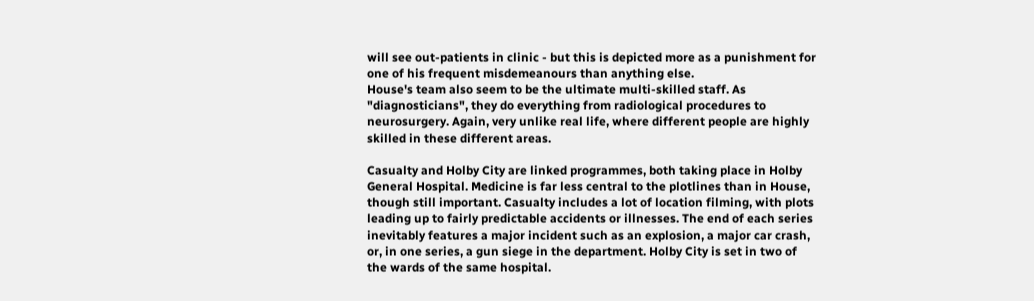will see out-patients in clinic - but this is depicted more as a punishment for one of his frequent misdemeanours than anything else.
House's team also seem to be the ultimate multi-skilled staff. As "diagnosticians", they do everything from radiological procedures to neurosurgery. Again, very unlike real life, where different people are highly skilled in these different areas.

Casualty and Holby City are linked programmes, both taking place in Holby General Hospital. Medicine is far less central to the plotlines than in House, though still important. Casualty includes a lot of location filming, with plots leading up to fairly predictable accidents or illnesses. The end of each series inevitably features a major incident such as an explosion, a major car crash, or, in one series, a gun siege in the department. Holby City is set in two of the wards of the same hospital.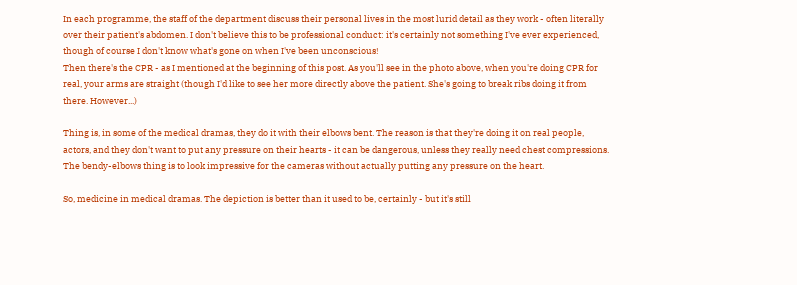In each programme, the staff of the department discuss their personal lives in the most lurid detail as they work - often literally over their patient's abdomen. I don't believe this to be professional conduct: it's certainly not something I've ever experienced, though of course I don't know what's gone on when I've been unconscious!
Then there's the CPR - as I mentioned at the beginning of this post. As you'll see in the photo above, when you're doing CPR for real, your arms are straight (though I'd like to see her more directly above the patient. She's going to break ribs doing it from there. However...)

Thing is, in some of the medical dramas, they do it with their elbows bent. The reason is that they're doing it on real people, actors, and they don't want to put any pressure on their hearts - it can be dangerous, unless they really need chest compressions. The bendy-elbows thing is to look impressive for the cameras without actually putting any pressure on the heart.

So, medicine in medical dramas. The depiction is better than it used to be, certainly - but it's still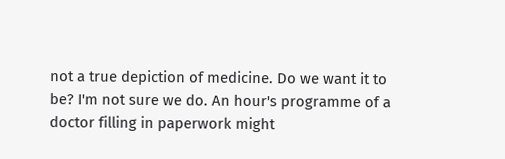not a true depiction of medicine. Do we want it to be? I'm not sure we do. An hour's programme of a doctor filling in paperwork might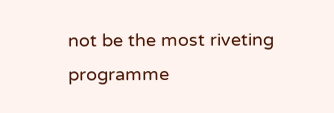not be the most riveting programme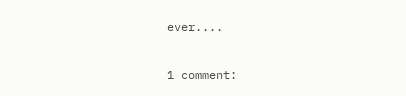ever....

1 comment: